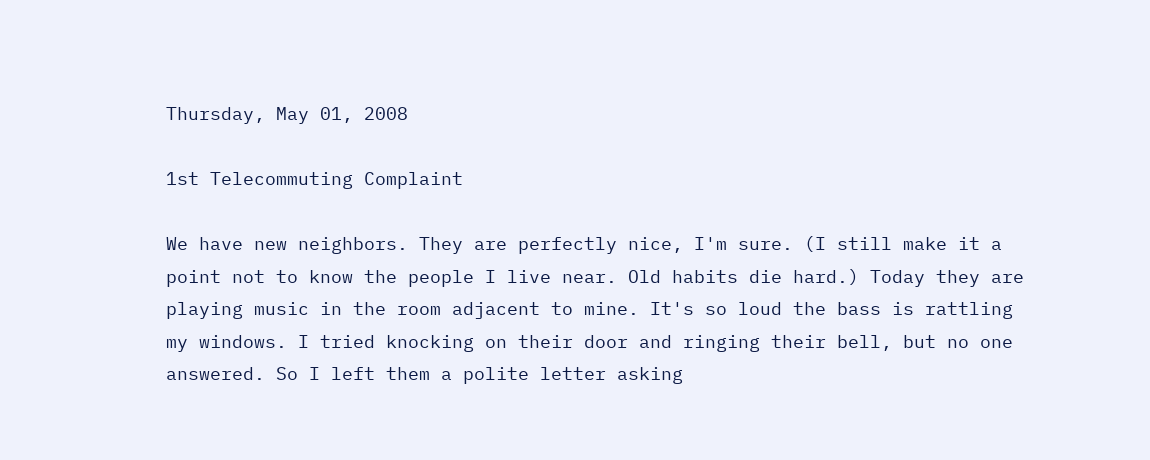Thursday, May 01, 2008

1st Telecommuting Complaint

We have new neighbors. They are perfectly nice, I'm sure. (I still make it a point not to know the people I live near. Old habits die hard.) Today they are playing music in the room adjacent to mine. It's so loud the bass is rattling my windows. I tried knocking on their door and ringing their bell, but no one answered. So I left them a polite letter asking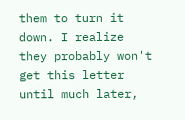them to turn it down. I realize they probably won't get this letter until much later,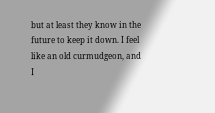but at least they know in the future to keep it down. I feel like an old curmudgeon, and I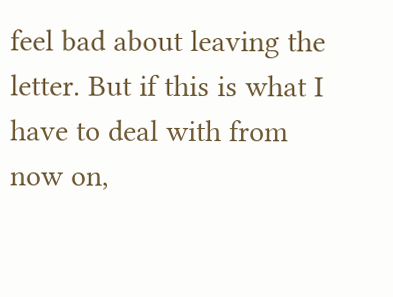feel bad about leaving the letter. But if this is what I have to deal with from now on,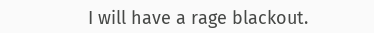I will have a rage blackout.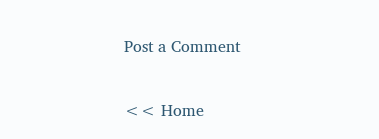Post a Comment

<< Home